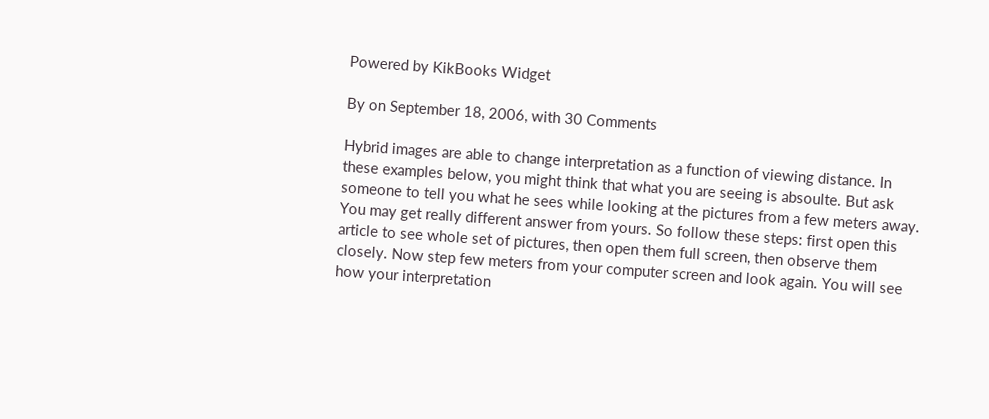Powered by KikBooks Widget

By on September 18, 2006, with 30 Comments

Hybrid images are able to change interpretation as a function of viewing distance. In these examples below, you might think that what you are seeing is absoulte. But ask someone to tell you what he sees while looking at the pictures from a few meters away. You may get really different answer from yours. So follow these steps: first open this article to see whole set of pictures, then open them full screen, then observe them closely. Now step few meters from your computer screen and look again. You will see how your interpretation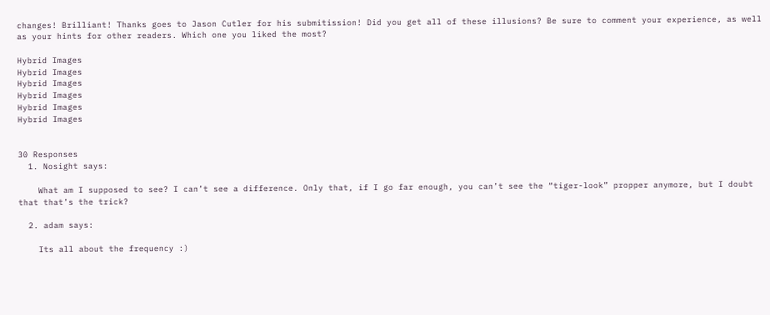changes! Brilliant! Thanks goes to Jason Cutler for his submitission! Did you get all of these illusions? Be sure to comment your experience, as well as your hints for other readers. Which one you liked the most?

Hybrid Images
Hybrid Images
Hybrid Images
Hybrid Images
Hybrid Images
Hybrid Images


30 Responses
  1. Nosight says:

    What am I supposed to see? I can’t see a difference. Only that, if I go far enough, you can’t see the “tiger-look” propper anymore, but I doubt that that’s the trick?

  2. adam says:

    Its all about the frequency :)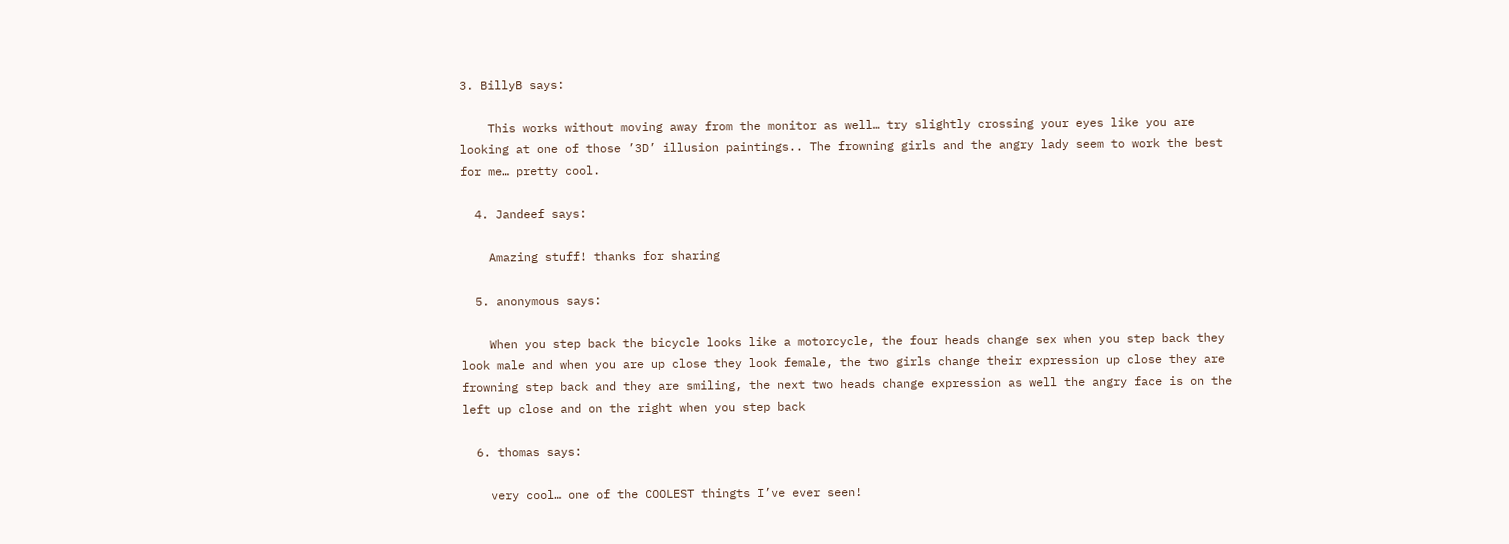3. BillyB says:

    This works without moving away from the monitor as well… try slightly crossing your eyes like you are looking at one of those ’3D’ illusion paintings.. The frowning girls and the angry lady seem to work the best for me… pretty cool.

  4. Jandeef says:

    Amazing stuff! thanks for sharing

  5. anonymous says:

    When you step back the bicycle looks like a motorcycle, the four heads change sex when you step back they look male and when you are up close they look female, the two girls change their expression up close they are frowning step back and they are smiling, the next two heads change expression as well the angry face is on the left up close and on the right when you step back

  6. thomas says:

    very cool… one of the COOLEST thingts I’ve ever seen!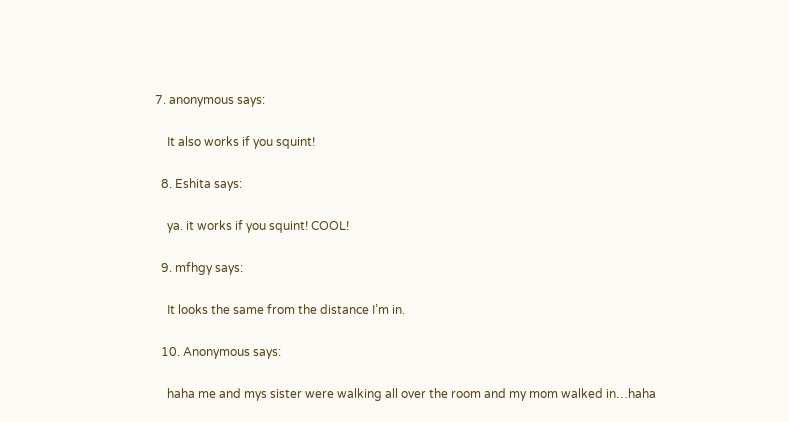7. anonymous says:

    It also works if you squint!

  8. Eshita says:

    ya. it works if you squint! COOL!

  9. mfhgy says:

    It looks the same from the distance I’m in.

  10. Anonymous says:

    haha me and mys sister were walking all over the room and my mom walked in…haha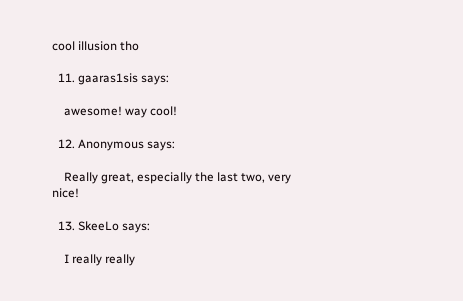cool illusion tho

  11. gaaras1sis says:

    awesome! way cool!

  12. Anonymous says:

    Really great, especially the last two, very nice!

  13. SkeeLo says:

    I really really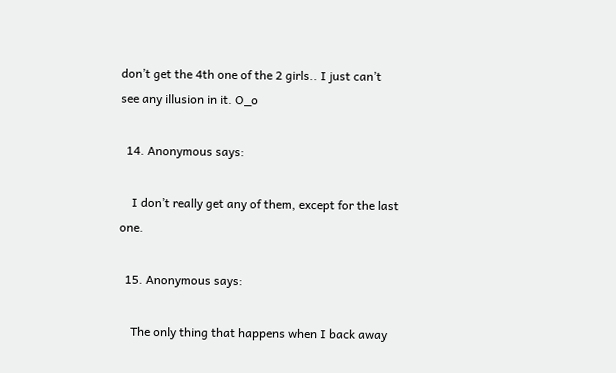don’t get the 4th one of the 2 girls.. I just can’t see any illusion in it. O_o

  14. Anonymous says:

    I don’t really get any of them, except for the last one.

  15. Anonymous says:

    The only thing that happens when I back away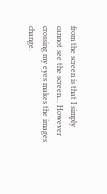from the screen is that I simply cannot see the screen… However crossing my eyes makes the images change.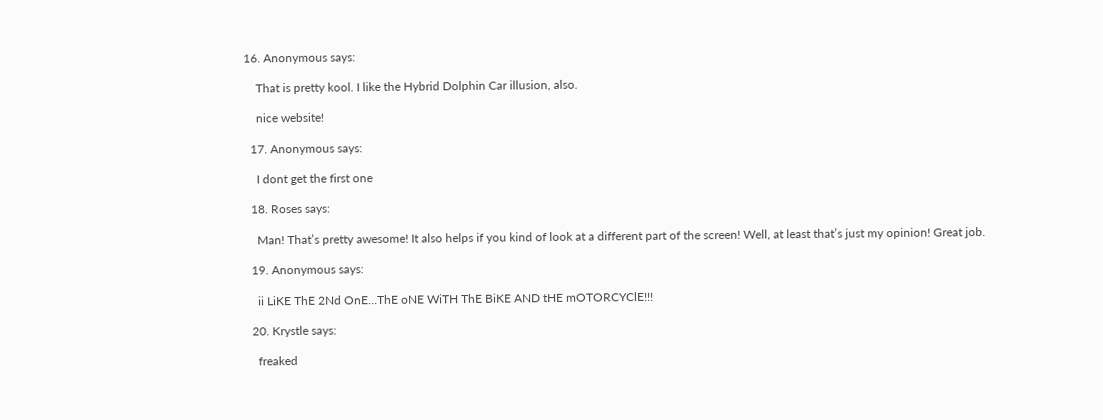16. Anonymous says:

    That is pretty kool. I like the Hybrid Dolphin Car illusion, also.

    nice website!

  17. Anonymous says:

    I dont get the first one

  18. Roses says:

    Man! That’s pretty awesome! It also helps if you kind of look at a different part of the screen! Well, at least that’s just my opinion! Great job.

  19. Anonymous says:

    ii LiKE ThE 2Nd OnE…ThE oNE WiTH ThE BiKE AND tHE mOTORCYClE!!!

  20. Krystle says:

    freaked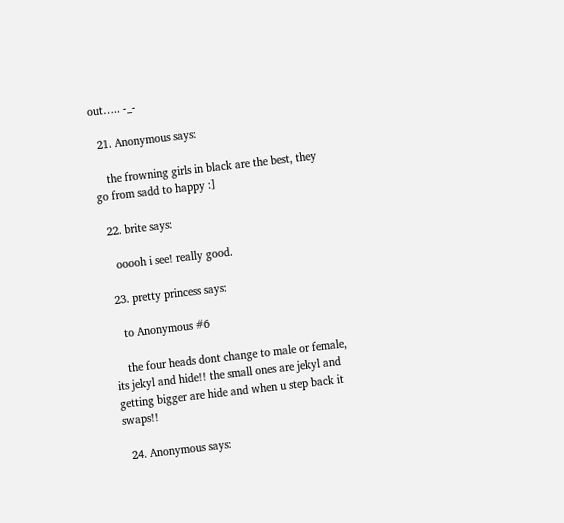out….. -_-

  21. Anonymous says:

    the frowning girls in black are the best, they go from sadd to happy :]

  22. brite says:

    ooooh i see! really good.

  23. pretty princess says:

    to Anonymous #6

    the four heads dont change to male or female, its jekyl and hide!! the small ones are jekyl and getting bigger are hide and when u step back it swaps!!

  24. Anonymous says: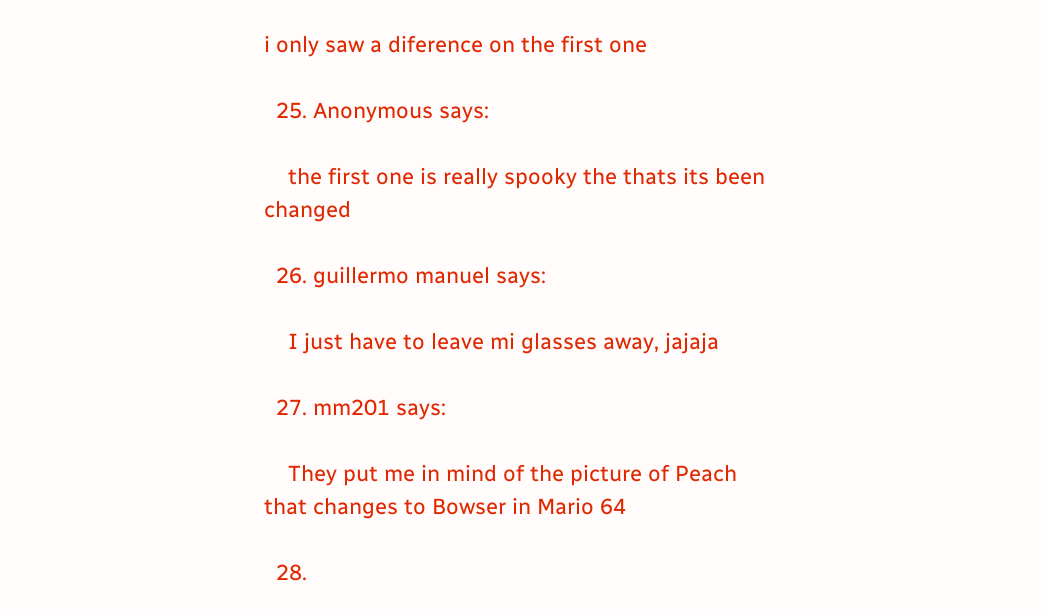i only saw a diference on the first one

  25. Anonymous says:

    the first one is really spooky the thats its been changed

  26. guillermo manuel says:

    I just have to leave mi glasses away, jajaja

  27. mm201 says:

    They put me in mind of the picture of Peach that changes to Bowser in Mario 64

  28.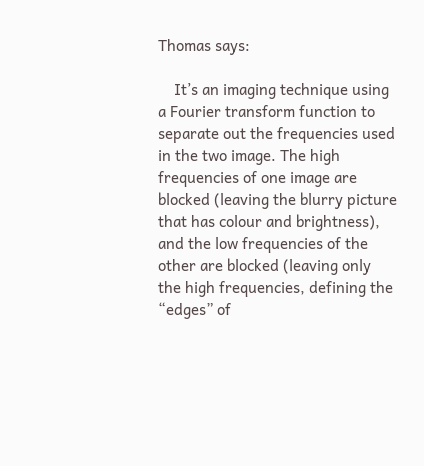Thomas says:

    It’s an imaging technique using a Fourier transform function to separate out the frequencies used in the two image. The high frequencies of one image are blocked (leaving the blurry picture that has colour and brightness), and the low frequencies of the other are blocked (leaving only the high frequencies, defining the “edges” of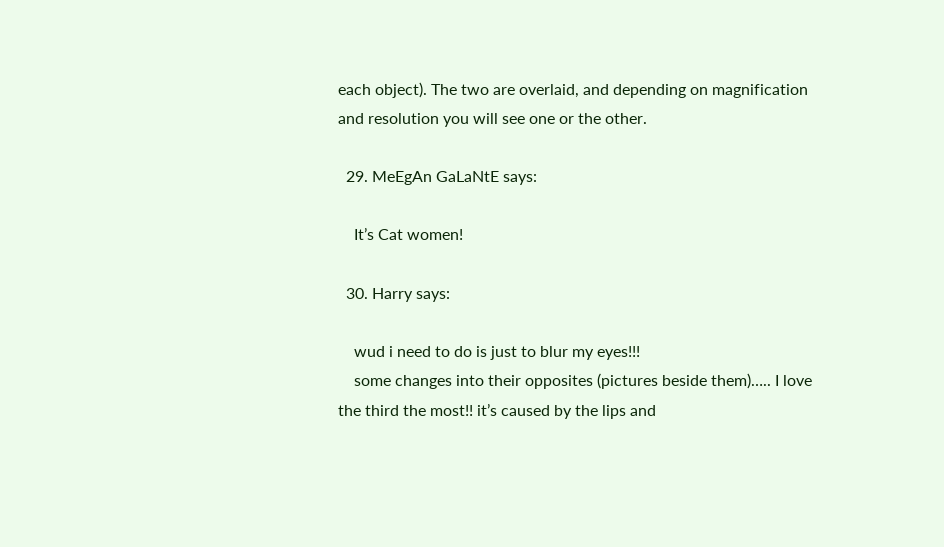each object). The two are overlaid, and depending on magnification and resolution you will see one or the other.

  29. MeEgAn GaLaNtE says:

    It’s Cat women!

  30. Harry says:

    wud i need to do is just to blur my eyes!!!
    some changes into their opposites (pictures beside them)….. I love the third the most!! it’s caused by the lips and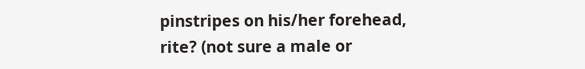pinstripes on his/her forehead, rite? (not sure a male or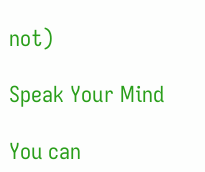not)

Speak Your Mind

You can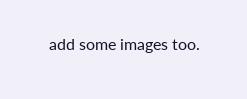add some images too.